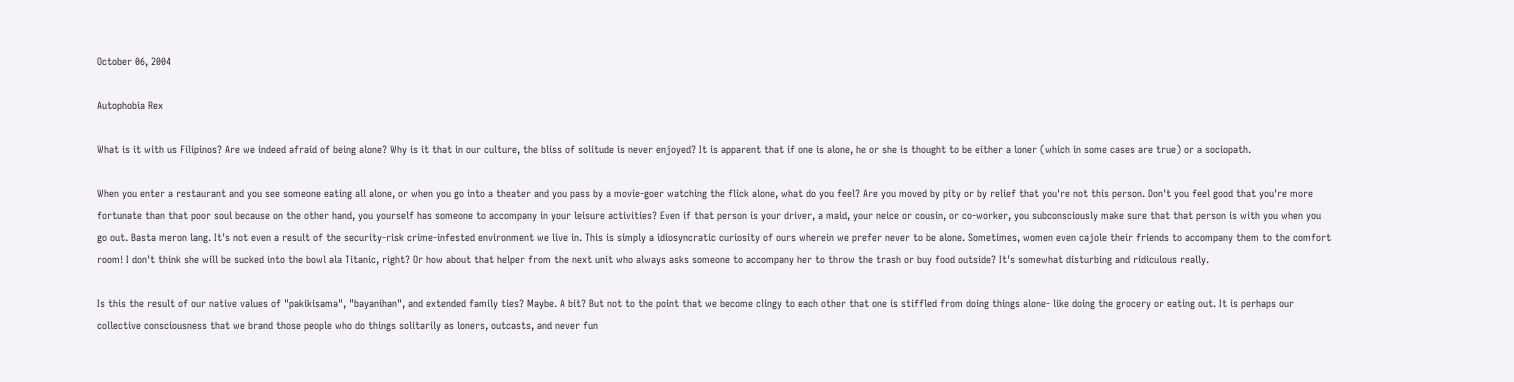October 06, 2004

Autophobia Rex

What is it with us Filipinos? Are we indeed afraid of being alone? Why is it that in our culture, the bliss of solitude is never enjoyed? It is apparent that if one is alone, he or she is thought to be either a loner (which in some cases are true) or a sociopath.

When you enter a restaurant and you see someone eating all alone, or when you go into a theater and you pass by a movie-goer watching the flick alone, what do you feel? Are you moved by pity or by relief that you're not this person. Don't you feel good that you're more fortunate than that poor soul because on the other hand, you yourself has someone to accompany in your leisure activities? Even if that person is your driver, a maid, your neice or cousin, or co-worker, you subconsciously make sure that that person is with you when you go out. Basta meron lang. It's not even a result of the security-risk crime-infested environment we live in. This is simply a idiosyncratic curiosity of ours wherein we prefer never to be alone. Sometimes, women even cajole their friends to accompany them to the comfort room! I don't think she will be sucked into the bowl ala Titanic, right? Or how about that helper from the next unit who always asks someone to accompany her to throw the trash or buy food outside? It's somewhat disturbing and ridiculous really.

Is this the result of our native values of "pakikisama", "bayanihan", and extended family ties? Maybe. A bit? But not to the point that we become clingy to each other that one is stiffled from doing things alone- like doing the grocery or eating out. It is perhaps our collective consciousness that we brand those people who do things solitarily as loners, outcasts, and never fun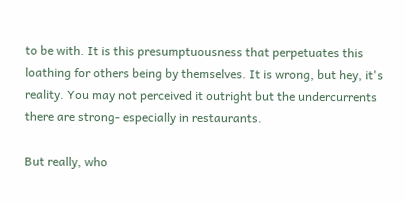to be with. It is this presumptuousness that perpetuates this loathing for others being by themselves. It is wrong, but hey, it's reality. You may not perceived it outright but the undercurrents there are strong- especially in restaurants.

But really, who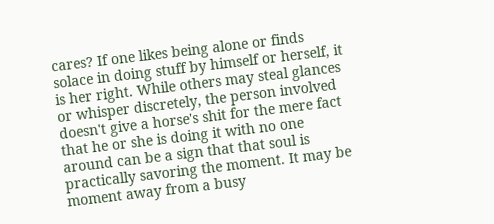cares? If one likes being alone or finds solace in doing stuff by himself or herself, it is her right. While others may steal glances or whisper discretely, the person involved doesn't give a horse's shit for the mere fact that he or she is doing it with no one around can be a sign that that soul is practically savoring the moment. It may be moment away from a busy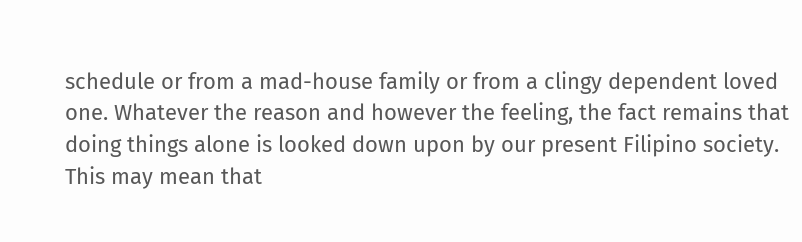schedule or from a mad-house family or from a clingy dependent loved one. Whatever the reason and however the feeling, the fact remains that doing things alone is looked down upon by our present Filipino society.
This may mean that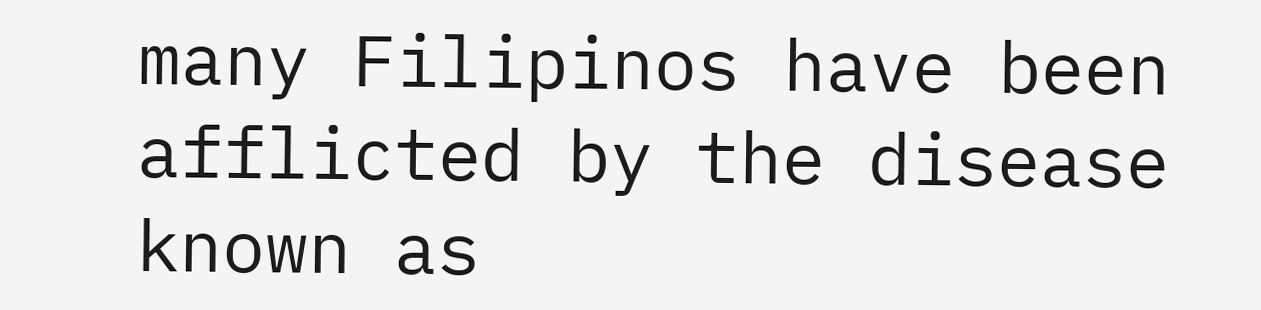many Filipinos have been afflicted by the disease known as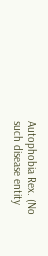Autophobia Rex. (No such disease entity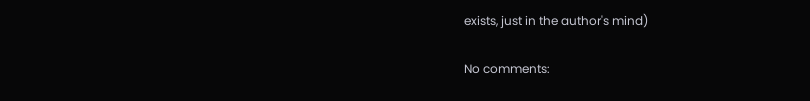exists, just in the author's mind)

No comments: